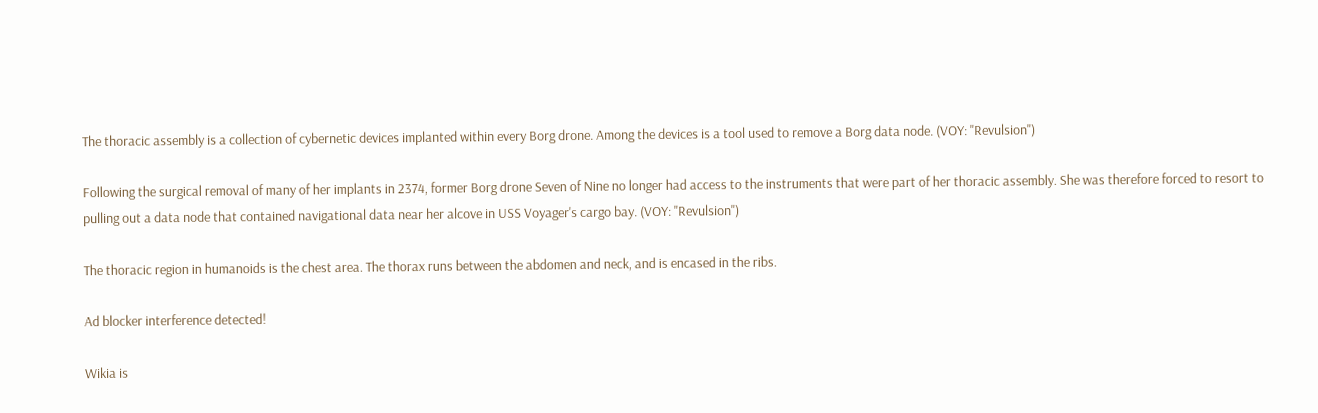The thoracic assembly is a collection of cybernetic devices implanted within every Borg drone. Among the devices is a tool used to remove a Borg data node. (VOY: "Revulsion")

Following the surgical removal of many of her implants in 2374, former Borg drone Seven of Nine no longer had access to the instruments that were part of her thoracic assembly. She was therefore forced to resort to pulling out a data node that contained navigational data near her alcove in USS Voyager's cargo bay. (VOY: "Revulsion")

The thoracic region in humanoids is the chest area. The thorax runs between the abdomen and neck, and is encased in the ribs.

Ad blocker interference detected!

Wikia is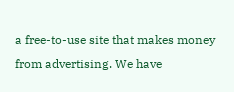a free-to-use site that makes money from advertising. We have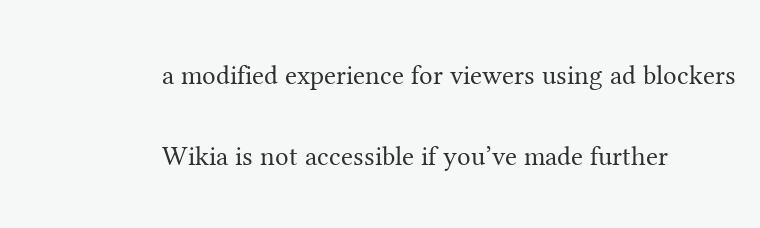a modified experience for viewers using ad blockers

Wikia is not accessible if you’ve made further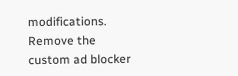modifications. Remove the custom ad blocker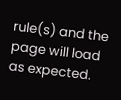rule(s) and the page will load as expected.